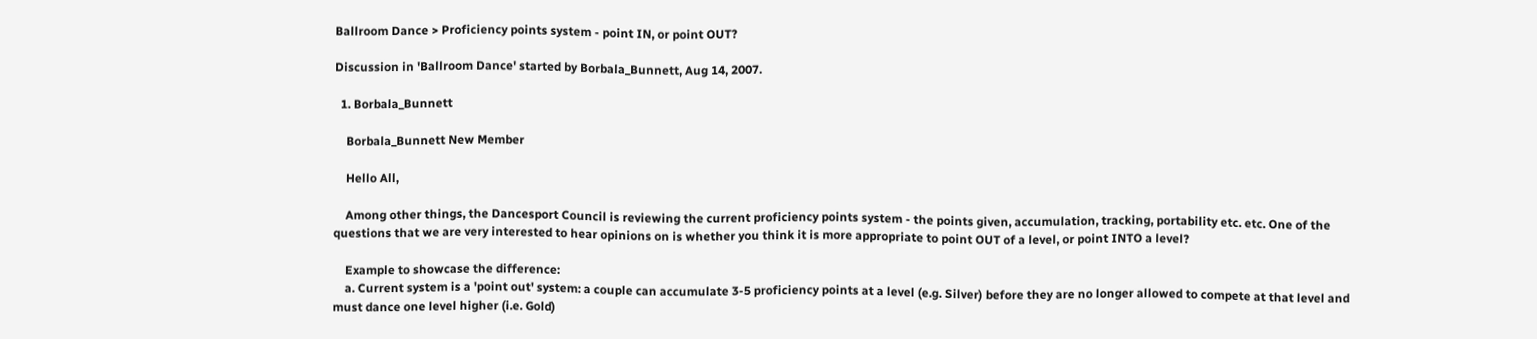Ballroom Dance > Proficiency points system - point IN, or point OUT?

Discussion in 'Ballroom Dance' started by Borbala_Bunnett, Aug 14, 2007.

  1. Borbala_Bunnett

    Borbala_Bunnett New Member

    Hello All,

    Among other things, the Dancesport Council is reviewing the current proficiency points system - the points given, accumulation, tracking, portability etc. etc. One of the questions that we are very interested to hear opinions on is whether you think it is more appropriate to point OUT of a level, or point INTO a level?

    Example to showcase the difference:
    a. Current system is a 'point out' system: a couple can accumulate 3-5 proficiency points at a level (e.g. Silver) before they are no longer allowed to compete at that level and must dance one level higher (i.e. Gold)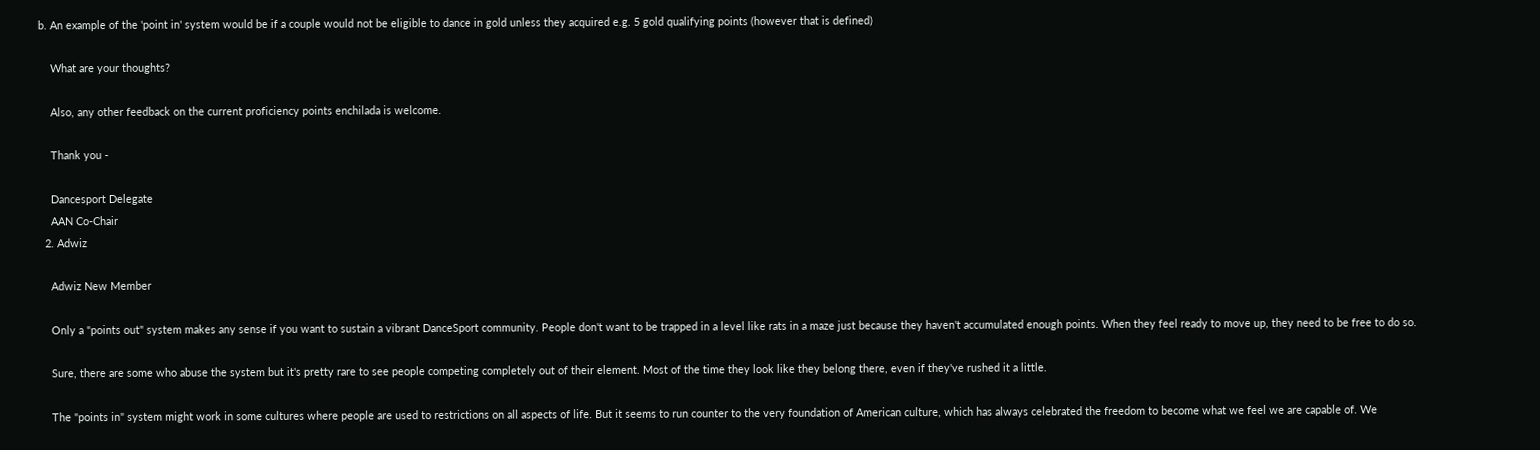b. An example of the 'point in' system would be if a couple would not be eligible to dance in gold unless they acquired e.g. 5 gold qualifying points (however that is defined)

    What are your thoughts?

    Also, any other feedback on the current proficiency points enchilada is welcome.

    Thank you -

    Dancesport Delegate
    AAN Co-Chair
  2. Adwiz

    Adwiz New Member

    Only a "points out" system makes any sense if you want to sustain a vibrant DanceSport community. People don't want to be trapped in a level like rats in a maze just because they haven't accumulated enough points. When they feel ready to move up, they need to be free to do so.

    Sure, there are some who abuse the system but it's pretty rare to see people competing completely out of their element. Most of the time they look like they belong there, even if they've rushed it a little.

    The "points in" system might work in some cultures where people are used to restrictions on all aspects of life. But it seems to run counter to the very foundation of American culture, which has always celebrated the freedom to become what we feel we are capable of. We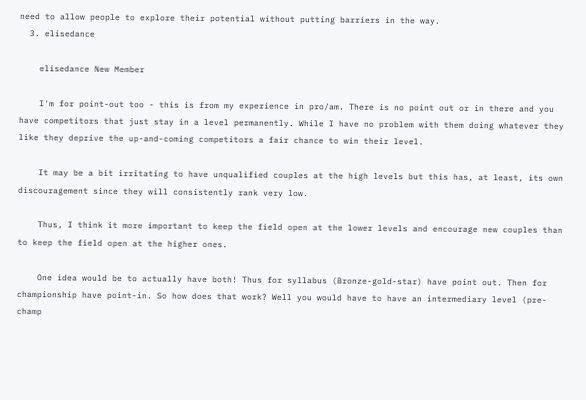need to allow people to explore their potential without putting barriers in the way.
  3. elisedance

    elisedance New Member

    I'm for point-out too - this is from my experience in pro/am. There is no point out or in there and you have competitors that just stay in a level permanently. While I have no problem with them doing whatever they like they deprive the up-and-coming competitors a fair chance to win their level.

    It may be a bit irritating to have unqualified couples at the high levels but this has, at least, its own discouragement since they will consistently rank very low.

    Thus, I think it more important to keep the field open at the lower levels and encourage new couples than to keep the field open at the higher ones.

    One idea would be to actually have both! Thus for syllabus (Bronze-gold-star) have point out. Then for championship have point-in. So how does that work? Well you would have to have an intermediary level (pre-champ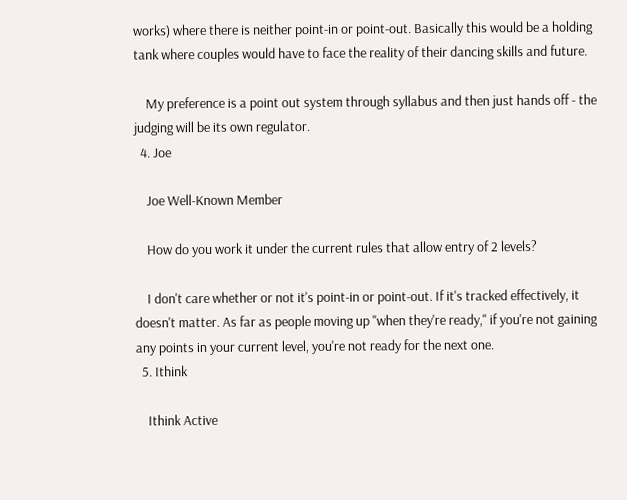works) where there is neither point-in or point-out. Basically this would be a holding tank where couples would have to face the reality of their dancing skills and future.

    My preference is a point out system through syllabus and then just hands off - the judging will be its own regulator.
  4. Joe

    Joe Well-Known Member

    How do you work it under the current rules that allow entry of 2 levels?

    I don't care whether or not it's point-in or point-out. If it's tracked effectively, it doesn't matter. As far as people moving up "when they're ready," if you're not gaining any points in your current level, you're not ready for the next one.
  5. Ithink

    Ithink Active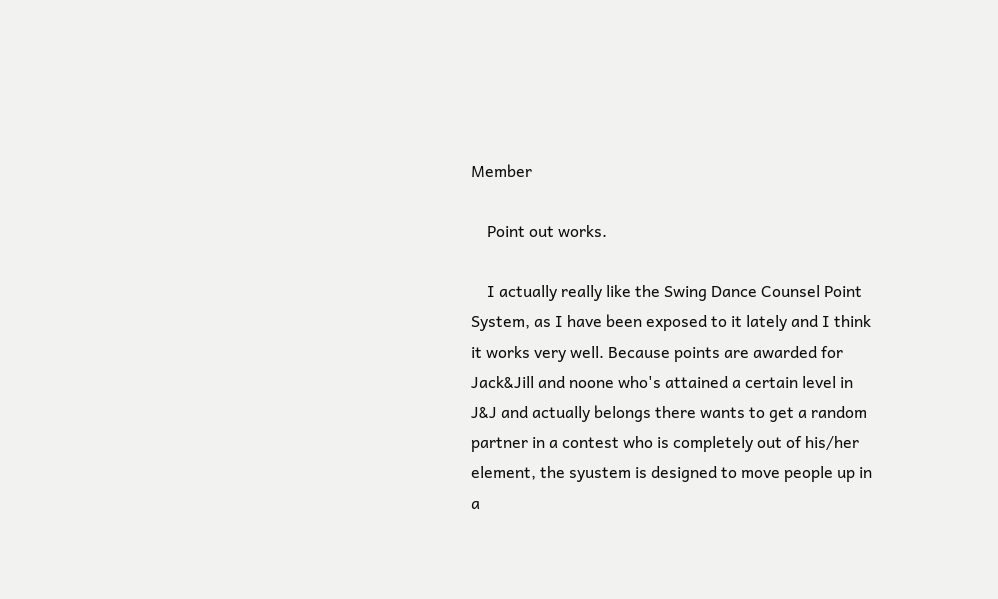Member

    Point out works.

    I actually really like the Swing Dance Counsel Point System, as I have been exposed to it lately and I think it works very well. Because points are awarded for Jack&Jill and noone who's attained a certain level in J&J and actually belongs there wants to get a random partner in a contest who is completely out of his/her element, the syustem is designed to move people up in a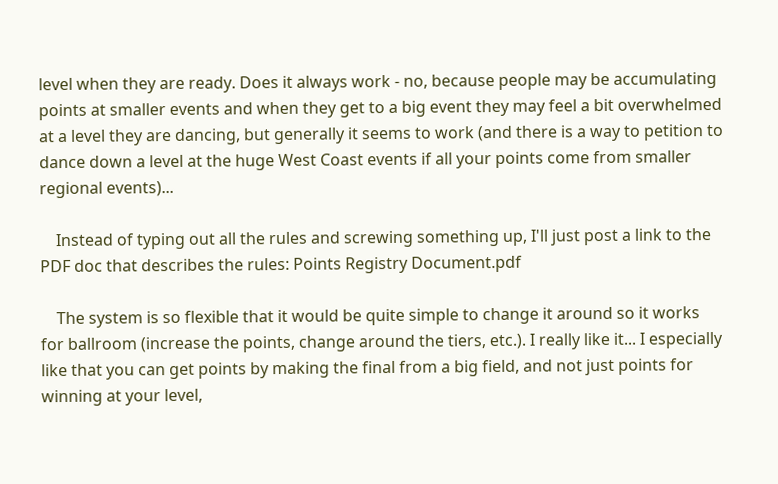level when they are ready. Does it always work - no, because people may be accumulating points at smaller events and when they get to a big event they may feel a bit overwhelmed at a level they are dancing, but generally it seems to work (and there is a way to petition to dance down a level at the huge West Coast events if all your points come from smaller regional events)...

    Instead of typing out all the rules and screwing something up, I'll just post a link to the PDF doc that describes the rules: Points Registry Document.pdf

    The system is so flexible that it would be quite simple to change it around so it works for ballroom (increase the points, change around the tiers, etc.). I really like it... I especially like that you can get points by making the final from a big field, and not just points for winning at your level,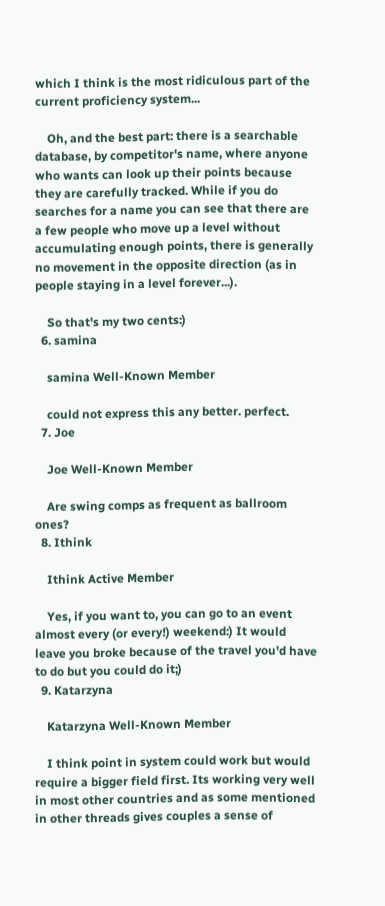which I think is the most ridiculous part of the current proficiency system...

    Oh, and the best part: there is a searchable database, by competitor's name, where anyone who wants can look up their points because they are carefully tracked. While if you do searches for a name you can see that there are a few people who move up a level without accumulating enough points, there is generally no movement in the opposite direction (as in people staying in a level forever...).

    So that's my two cents:)
  6. samina

    samina Well-Known Member

    could not express this any better. perfect.
  7. Joe

    Joe Well-Known Member

    Are swing comps as frequent as ballroom ones?
  8. Ithink

    Ithink Active Member

    Yes, if you want to, you can go to an event almost every (or every!) weekend:) It would leave you broke because of the travel you'd have to do but you could do it;)
  9. Katarzyna

    Katarzyna Well-Known Member

    I think point in system could work but would require a bigger field first. Its working very well in most other countries and as some mentioned in other threads gives couples a sense of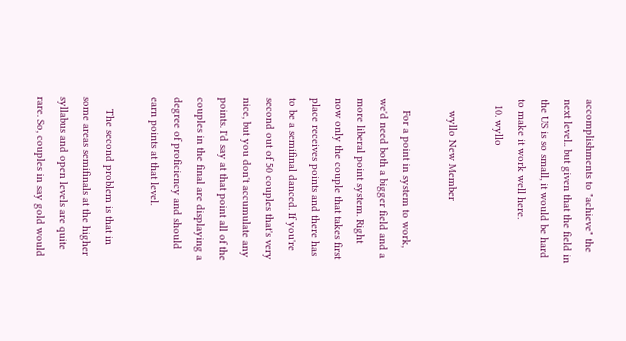accomplishments to "achieve" the next level.. but given that the field in the US is so small, it would be hard to make it work well here.
  10. wyllo

    wyllo New Member

    For a point in system to work, we'd need both a bigger field and a more liberal point system. Right now only the couple that takes first place receives points and there has to be a semifinal danced. If you're second out of 50 couples that's very nice, but you don't accumulate any points. I'd say at that point all of the couples in the final are displaying a degree of proficiency and should earn points at that level.

    The second problem is that in some areas semifinals at the higher syllabus and open levels are quite rare. So, couples in say gold would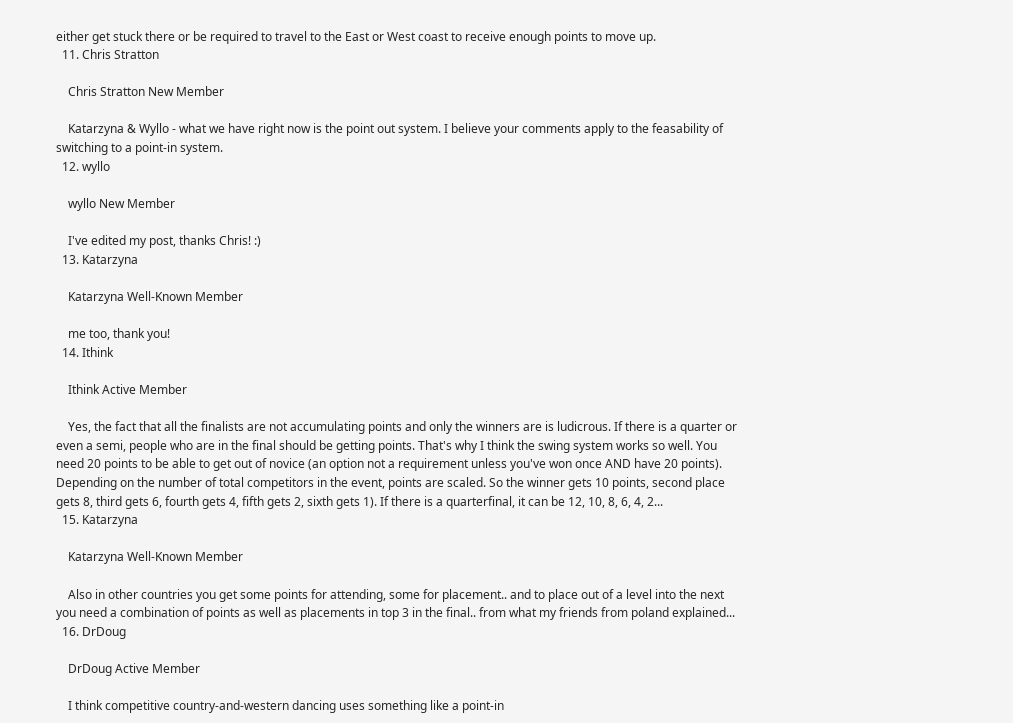either get stuck there or be required to travel to the East or West coast to receive enough points to move up.
  11. Chris Stratton

    Chris Stratton New Member

    Katarzyna & Wyllo - what we have right now is the point out system. I believe your comments apply to the feasability of switching to a point-in system.
  12. wyllo

    wyllo New Member

    I've edited my post, thanks Chris! :)
  13. Katarzyna

    Katarzyna Well-Known Member

    me too, thank you!
  14. Ithink

    Ithink Active Member

    Yes, the fact that all the finalists are not accumulating points and only the winners are is ludicrous. If there is a quarter or even a semi, people who are in the final should be getting points. That's why I think the swing system works so well. You need 20 points to be able to get out of novice (an option not a requirement unless you've won once AND have 20 points). Depending on the number of total competitors in the event, points are scaled. So the winner gets 10 points, second place gets 8, third gets 6, fourth gets 4, fifth gets 2, sixth gets 1). If there is a quarterfinal, it can be 12, 10, 8, 6, 4, 2...
  15. Katarzyna

    Katarzyna Well-Known Member

    Also in other countries you get some points for attending, some for placement.. and to place out of a level into the next you need a combination of points as well as placements in top 3 in the final.. from what my friends from poland explained...
  16. DrDoug

    DrDoug Active Member

    I think competitive country-and-western dancing uses something like a point-in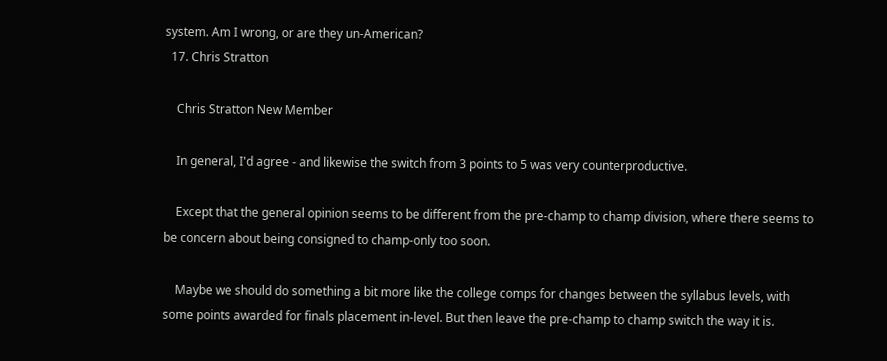system. Am I wrong, or are they un-American?
  17. Chris Stratton

    Chris Stratton New Member

    In general, I'd agree - and likewise the switch from 3 points to 5 was very counterproductive.

    Except that the general opinion seems to be different from the pre-champ to champ division, where there seems to be concern about being consigned to champ-only too soon.

    Maybe we should do something a bit more like the college comps for changes between the syllabus levels, with some points awarded for finals placement in-level. But then leave the pre-champ to champ switch the way it is.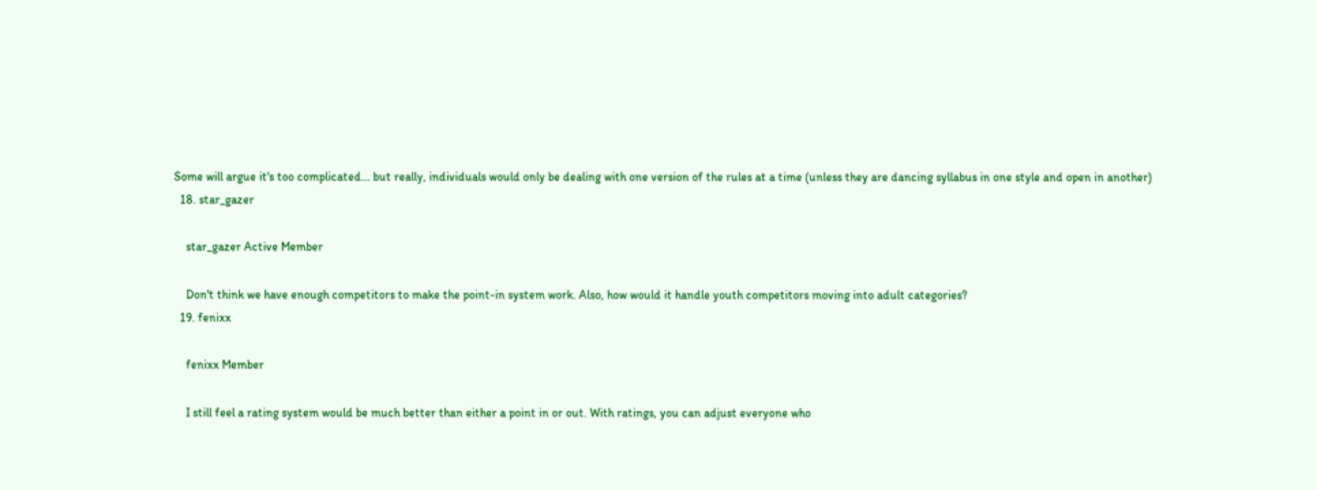Some will argue it's too complicated... but really, individuals would only be dealing with one version of the rules at a time (unless they are dancing syllabus in one style and open in another)
  18. star_gazer

    star_gazer Active Member

    Don't think we have enough competitors to make the point-in system work. Also, how would it handle youth competitors moving into adult categories?
  19. fenixx

    fenixx Member

    I still feel a rating system would be much better than either a point in or out. With ratings, you can adjust everyone who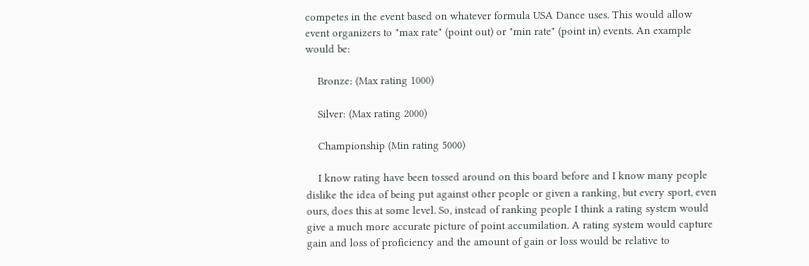competes in the event based on whatever formula USA Dance uses. This would allow event organizers to "max rate" (point out) or "min rate" (point in) events. An example would be:

    Bronze: (Max rating 1000)

    Silver: (Max rating 2000)

    Championship (Min rating 5000)

    I know rating have been tossed around on this board before and I know many people dislike the idea of being put against other people or given a ranking, but every sport, even ours, does this at some level. So, instead of ranking people I think a rating system would give a much more accurate picture of point accumilation. A rating system would capture gain and loss of proficiency and the amount of gain or loss would be relative to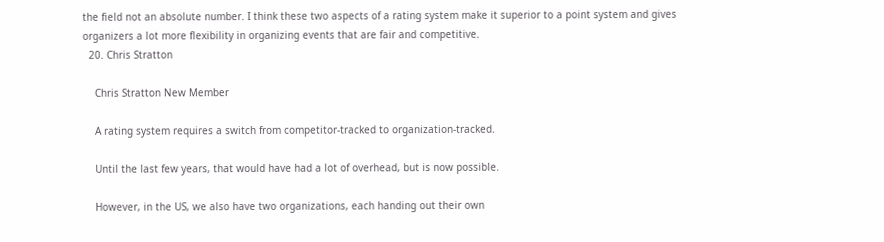the field not an absolute number. I think these two aspects of a rating system make it superior to a point system and gives organizers a lot more flexibility in organizing events that are fair and competitive.
  20. Chris Stratton

    Chris Stratton New Member

    A rating system requires a switch from competitor-tracked to organization-tracked.

    Until the last few years, that would have had a lot of overhead, but is now possible.

    However, in the US, we also have two organizations, each handing out their own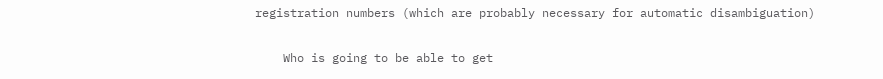registration numbers (which are probably necessary for automatic disambiguation)

    Who is going to be able to get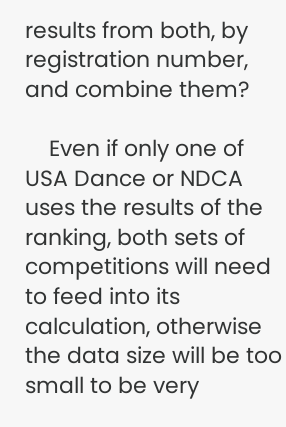results from both, by registration number, and combine them?

    Even if only one of USA Dance or NDCA uses the results of the ranking, both sets of competitions will need to feed into its calculation, otherwise the data size will be too small to be very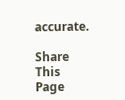accurate.

Share This Page